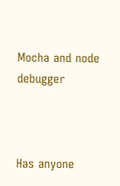Mocha and node debugger



Has anyone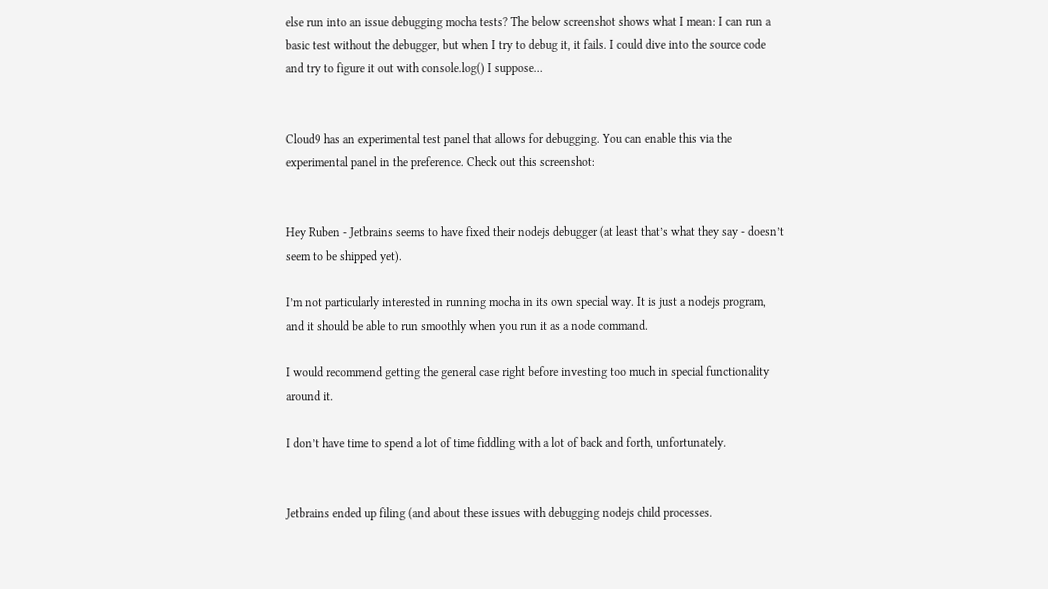else run into an issue debugging mocha tests? The below screenshot shows what I mean: I can run a basic test without the debugger, but when I try to debug it, it fails. I could dive into the source code and try to figure it out with console.log() I suppose…


Cloud9 has an experimental test panel that allows for debugging. You can enable this via the experimental panel in the preference. Check out this screenshot:


Hey Ruben - Jetbrains seems to have fixed their nodejs debugger (at least that’s what they say - doesn’t seem to be shipped yet).

I’m not particularly interested in running mocha in its own special way. It is just a nodejs program, and it should be able to run smoothly when you run it as a node command.

I would recommend getting the general case right before investing too much in special functionality around it.

I don’t have time to spend a lot of time fiddling with a lot of back and forth, unfortunately.


Jetbrains ended up filing (and about these issues with debugging nodejs child processes.